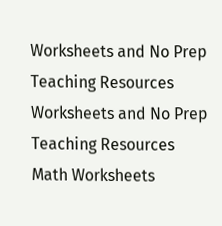Worksheets and No Prep Teaching Resources
Worksheets and No Prep Teaching Resources
Math Worksheets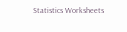Statistics Worksheets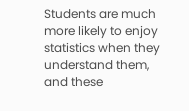Students are much more likely to enjoy statistics when they understand them, and these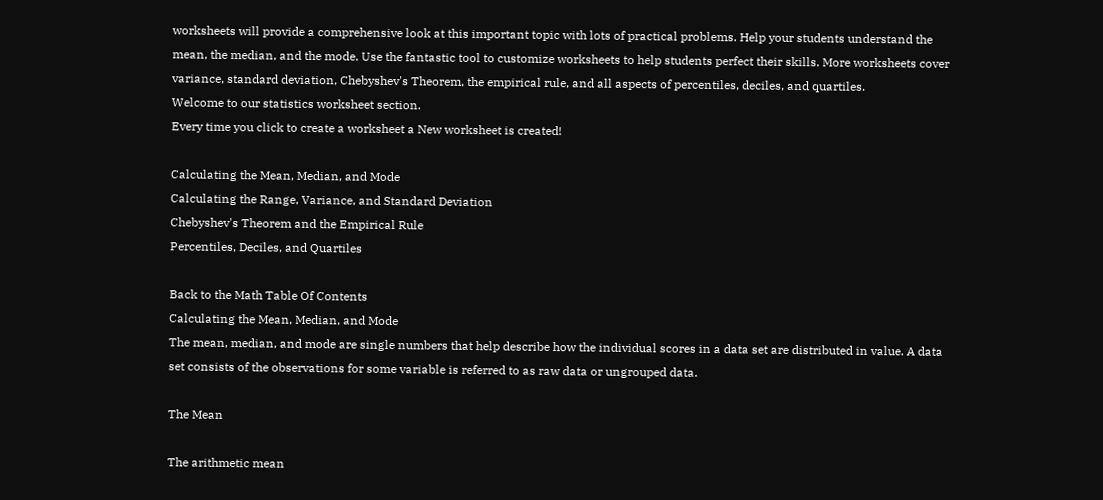worksheets will provide a comprehensive look at this important topic with lots of practical problems. Help your students understand the mean, the median, and the mode. Use the fantastic tool to customize worksheets to help students perfect their skills. More worksheets cover variance, standard deviation, Chebyshev's Theorem, the empirical rule, and all aspects of percentiles, deciles, and quartiles.
Welcome to our statistics worksheet section.
Every time you click to create a worksheet a New worksheet is created!

Calculating the Mean, Median, and Mode
Calculating the Range, Variance, and Standard Deviation
Chebyshev's Theorem and the Empirical Rule
Percentiles, Deciles, and Quartiles

Back to the Math Table Of Contents
Calculating the Mean, Median, and Mode
The mean, median, and mode are single numbers that help describe how the individual scores in a data set are distributed in value. A data set consists of the observations for some variable is referred to as raw data or ungrouped data.

The Mean

The arithmetic mean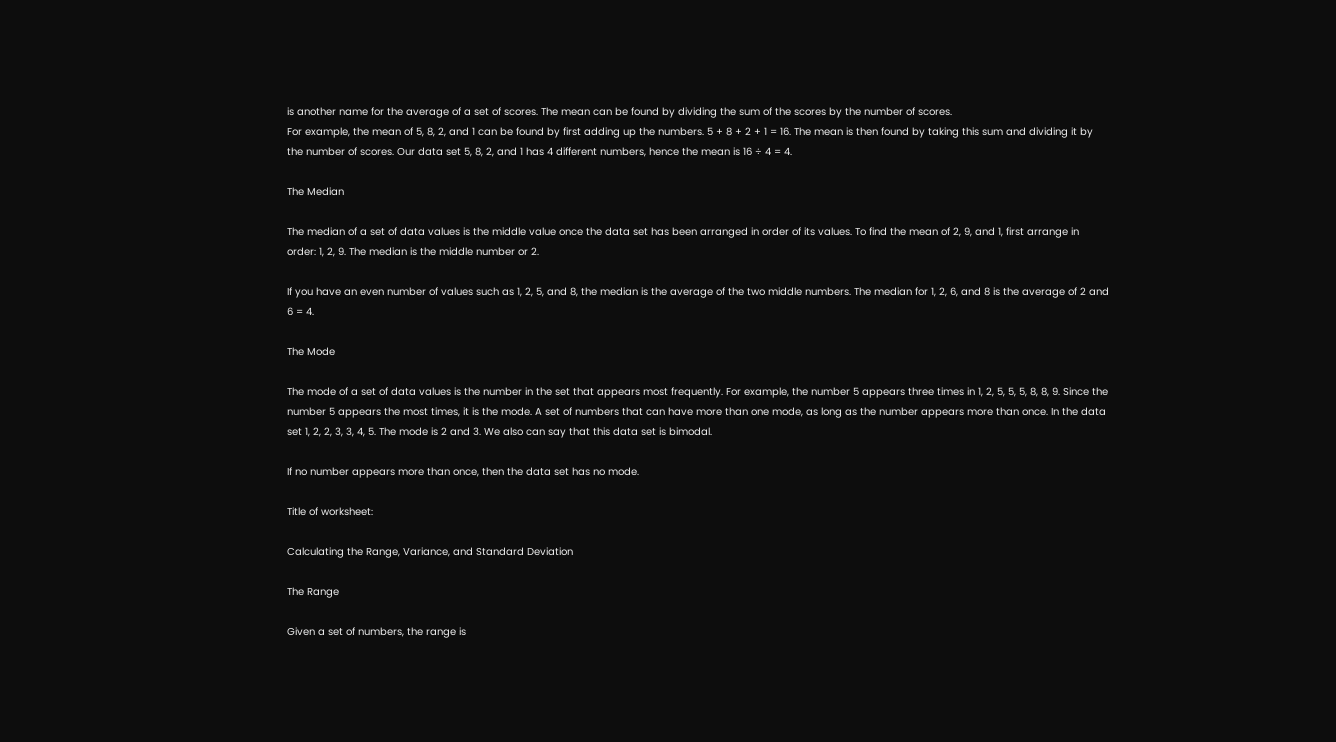is another name for the average of a set of scores. The mean can be found by dividing the sum of the scores by the number of scores.
For example, the mean of 5, 8, 2, and 1 can be found by first adding up the numbers. 5 + 8 + 2 + 1 = 16. The mean is then found by taking this sum and dividing it by the number of scores. Our data set 5, 8, 2, and 1 has 4 different numbers, hence the mean is 16 ÷ 4 = 4.

The Median

The median of a set of data values is the middle value once the data set has been arranged in order of its values. To find the mean of 2, 9, and 1, first arrange in order: 1, 2, 9. The median is the middle number or 2.

If you have an even number of values such as 1, 2, 5, and 8, the median is the average of the two middle numbers. The median for 1, 2, 6, and 8 is the average of 2 and 6 = 4.

The Mode

The mode of a set of data values is the number in the set that appears most frequently. For example, the number 5 appears three times in 1, 2, 5, 5, 5, 8, 8, 9. Since the number 5 appears the most times, it is the mode. A set of numbers that can have more than one mode, as long as the number appears more than once. In the data set 1, 2, 2, 3, 3, 4, 5. The mode is 2 and 3. We also can say that this data set is bimodal.

If no number appears more than once, then the data set has no mode.

Title of worksheet:

Calculating the Range, Variance, and Standard Deviation

The Range

Given a set of numbers, the range is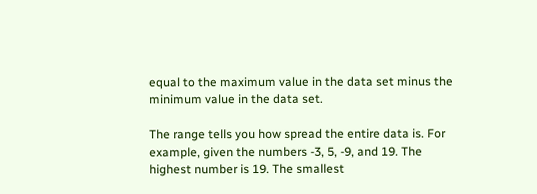equal to the maximum value in the data set minus the minimum value in the data set.

The range tells you how spread the entire data is. For example, given the numbers -3, 5, -9, and 19. The highest number is 19. The smallest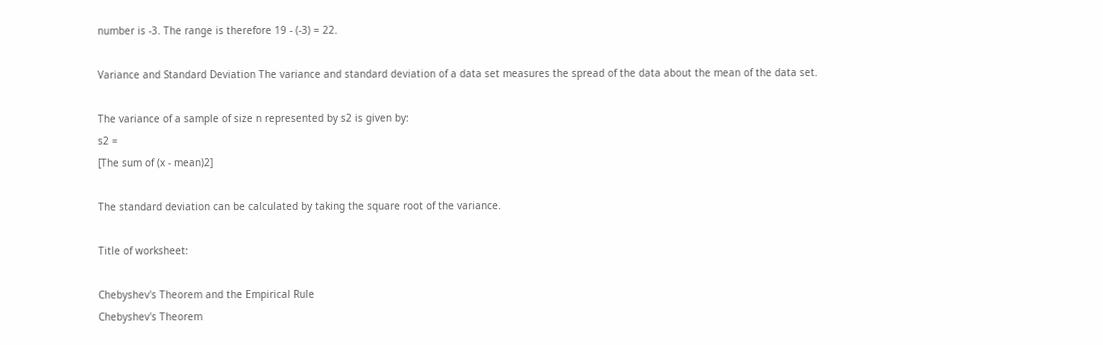number is -3. The range is therefore 19 - (-3) = 22.

Variance and Standard Deviation The variance and standard deviation of a data set measures the spread of the data about the mean of the data set.

The variance of a sample of size n represented by s2 is given by:
s2 =
[The sum of (x - mean)2]

The standard deviation can be calculated by taking the square root of the variance.

Title of worksheet:

Chebyshev's Theorem and the Empirical Rule
Chebyshev's Theorem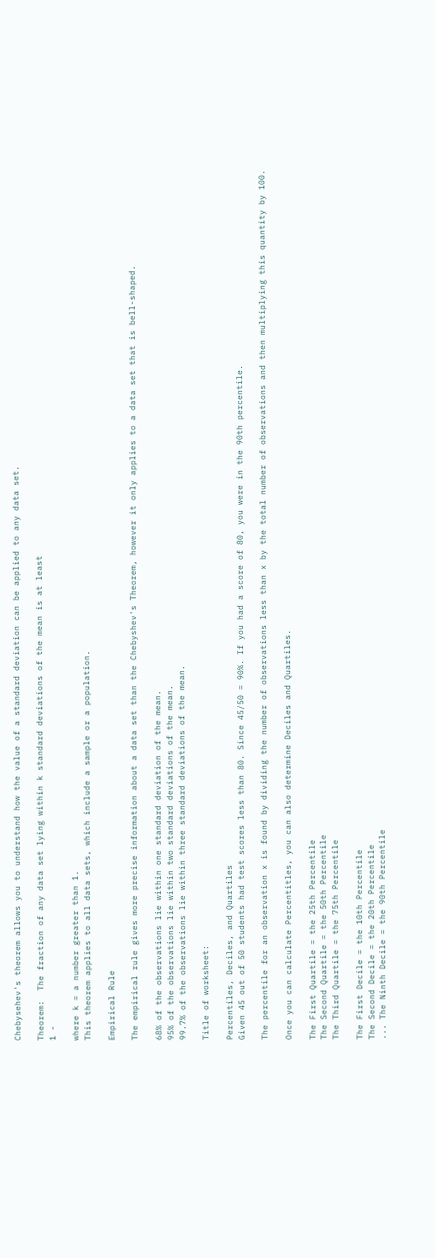Chebysehev's theorem allows you to understand how the value of a standard deviation can be applied to any data set.

Theorem:  The fraction of any data set lying within k standard deviations of the mean is at least
1 -

where k = a number greater than 1.
This theorem applies to all data sets, which include a sample or a population.

Empirical Rule

The empirical rule gives more precise information about a data set than the Chebyshev's Theorem, however it only applies to a data set that is bell-shaped.

68% of the observations lie within one standard deviation of the mean.
95% of the observations lie within two standard deviations of the mean.
99.7% of the observations lie within three standard deviations of the mean.

Title of worksheet:

Percentiles, Deciles, and Quartiles
Given 45 out of 50 students had test scores less than 80. Since 45/50 = 90%. If you had a score of 80, you were in the 90th percentile.

The percentile for an observation x is found by dividing the number of observations less than x by the total number of observations and then multiplying this quantity by 100.

Once you can calculate Percentitles, you can also determine Deciles and Quartiles.

The First Quartile = the 25th Percentile
The Second Quartile = the 50th Percentile
The Third Quartile = the 75th Percentile

The First Decile = the 10th Percentile
The Second Decile = the 20th Percentile
... The Ninth Decile = the 90th Percentile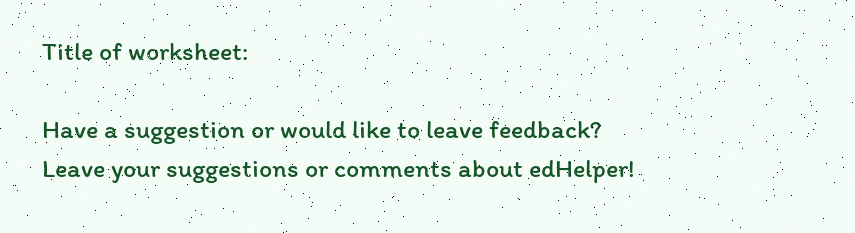Title of worksheet:

Have a suggestion or would like to leave feedback?
Leave your suggestions or comments about edHelper!